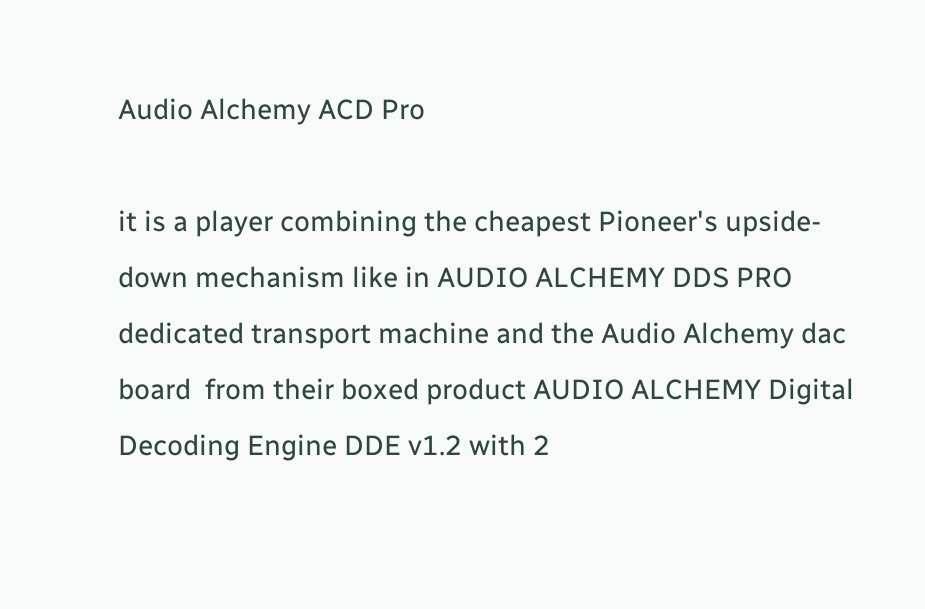Audio Alchemy ACD Pro

it is a player combining the cheapest Pioneer's upside-down mechanism like in AUDIO ALCHEMY DDS PRO dedicated transport machine and the Audio Alchemy dac board  from their boxed product AUDIO ALCHEMY Digital Decoding Engine DDE v1.2 with 2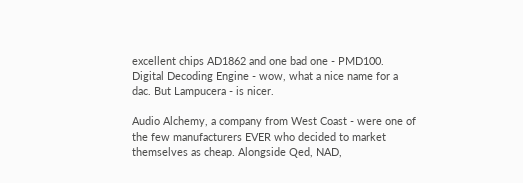excellent chips AD1862 and one bad one - PMD100.
Digital Decoding Engine - wow, what a nice name for a dac. But Lampucera - is nicer.

Audio Alchemy, a company from West Coast - were one of the few manufacturers EVER who decided to market themselves as cheap. Alongside Qed, NAD,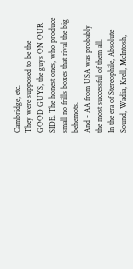Cambridge, etc.
They were supposed to be the GOOD GUYS, the guys ON OUR SIDE. The honest ones, who produce small no frills boxes that rival the big behemots.
And - AA from USA was probably the most successful of them all.
In the era of Stereophile, Absolute Sound, Wadia, Krell, McIntosh,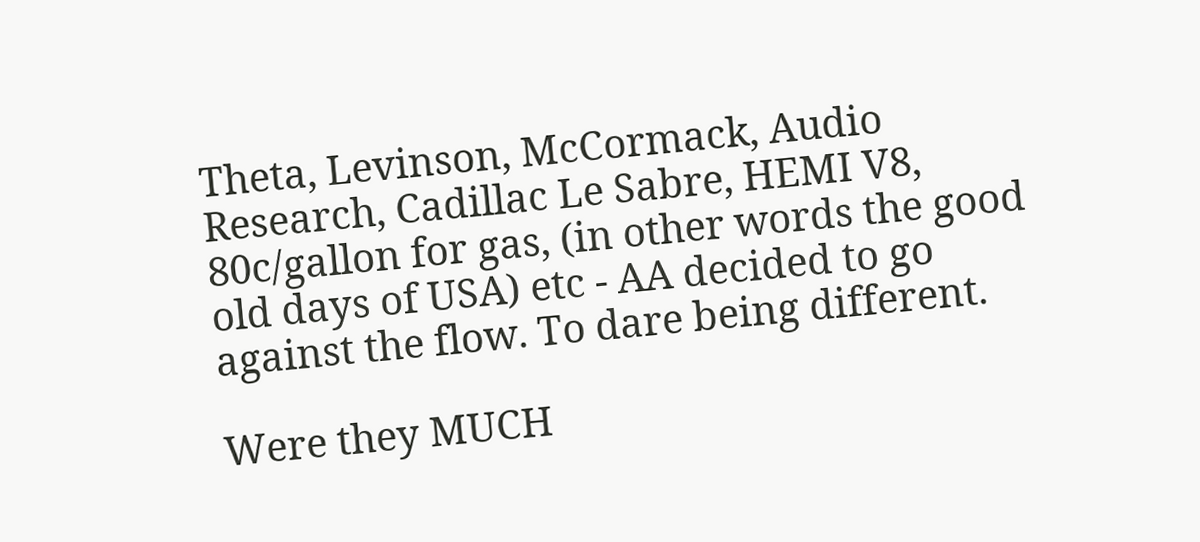Theta, Levinson, McCormack, Audio Research, Cadillac Le Sabre, HEMI V8, 80c/gallon for gas, (in other words the good old days of USA) etc - AA decided to go against the flow. To dare being different.

Were they MUCH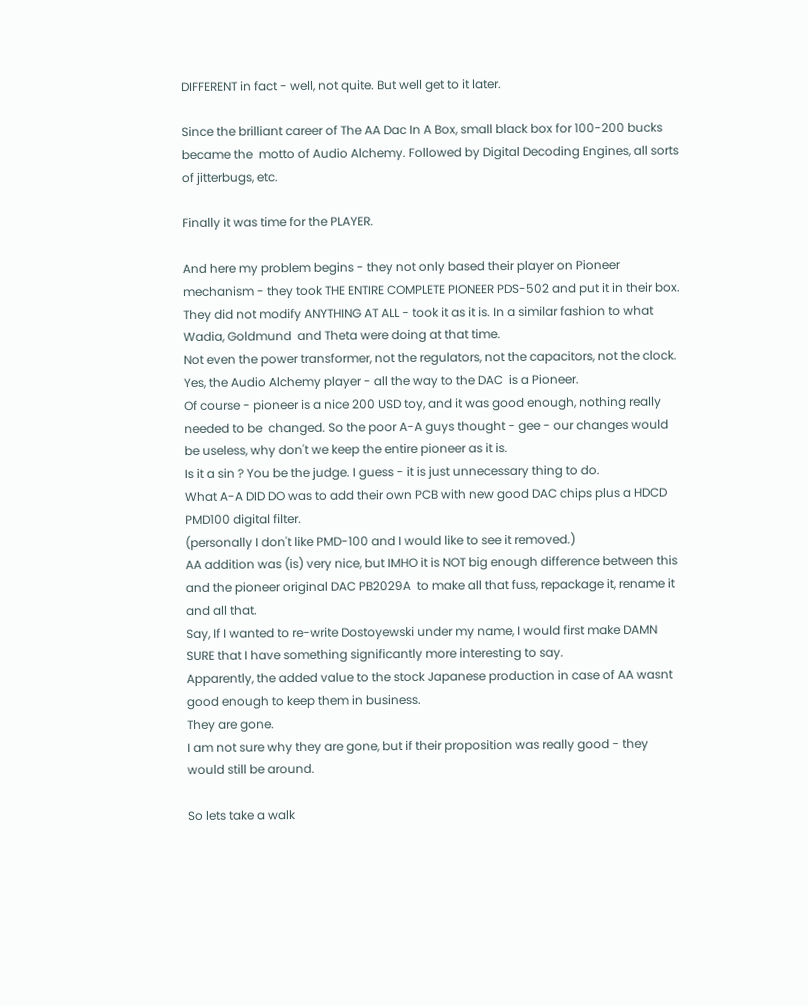DIFFERENT in fact - well, not quite. But well get to it later.

Since the brilliant career of The AA Dac In A Box, small black box for 100-200 bucks became the  motto of Audio Alchemy. Followed by Digital Decoding Engines, all sorts of jitterbugs, etc.

Finally it was time for the PLAYER.

And here my problem begins - they not only based their player on Pioneer mechanism - they took THE ENTIRE COMPLETE PIONEER PDS-502 and put it in their box.
They did not modify ANYTHING AT ALL - took it as it is. In a similar fashion to what Wadia, Goldmund  and Theta were doing at that time.
Not even the power transformer, not the regulators, not the capacitors, not the clock.
Yes, the Audio Alchemy player - all the way to the DAC  is a Pioneer.
Of course - pioneer is a nice 200 USD toy, and it was good enough, nothing really needed to be  changed. So the poor A-A guys thought - gee - our changes would be useless, why don't we keep the entire pioneer as it is.
Is it a sin ? You be the judge. I guess - it is just unnecessary thing to do.
What A-A DID DO was to add their own PCB with new good DAC chips plus a HDCD PMD100 digital filter.
(personally I don't like PMD-100 and I would like to see it removed.)
AA addition was (is) very nice, but IMHO it is NOT big enough difference between this and the pioneer original DAC PB2029A  to make all that fuss, repackage it, rename it and all that.
Say, If I wanted to re-write Dostoyewski under my name, I would first make DAMN SURE that I have something significantly more interesting to say.
Apparently, the added value to the stock Japanese production in case of AA wasnt good enough to keep them in business.
They are gone.
I am not sure why they are gone, but if their proposition was really good - they would still be around.

So lets take a walk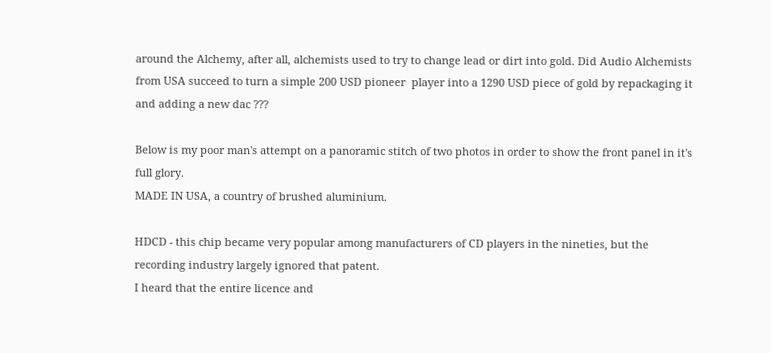around the Alchemy, after all, alchemists used to try to change lead or dirt into gold. Did Audio Alchemists from USA succeed to turn a simple 200 USD pioneer  player into a 1290 USD piece of gold by repackaging it and adding a new dac ???

Below is my poor man's attempt on a panoramic stitch of two photos in order to show the front panel in it's full glory.
MADE IN USA, a country of brushed aluminium.

HDCD - this chip became very popular among manufacturers of CD players in the nineties, but the recording industry largely ignored that patent.
I heard that the entire licence and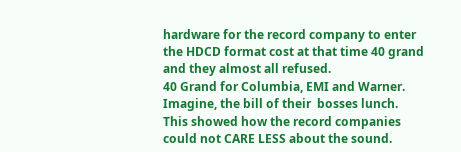hardware for the record company to enter the HDCD format cost at that time 40 grand and they almost all refused.
40 Grand for Columbia, EMI and Warner. Imagine, the bill of their  bosses lunch.
This showed how the record companies could not CARE LESS about the sound.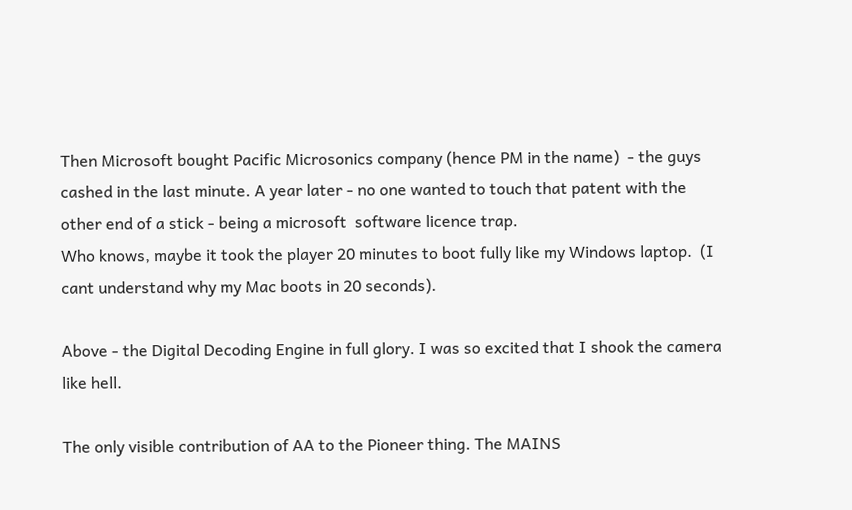Then Microsoft bought Pacific Microsonics company (hence PM in the name)  - the guys cashed in the last minute. A year later - no one wanted to touch that patent with the other end of a stick - being a microsoft  software licence trap.
Who knows, maybe it took the player 20 minutes to boot fully like my Windows laptop.  (I cant understand why my Mac boots in 20 seconds).

Above - the Digital Decoding Engine in full glory. I was so excited that I shook the camera like hell.

The only visible contribution of AA to the Pioneer thing. The MAINS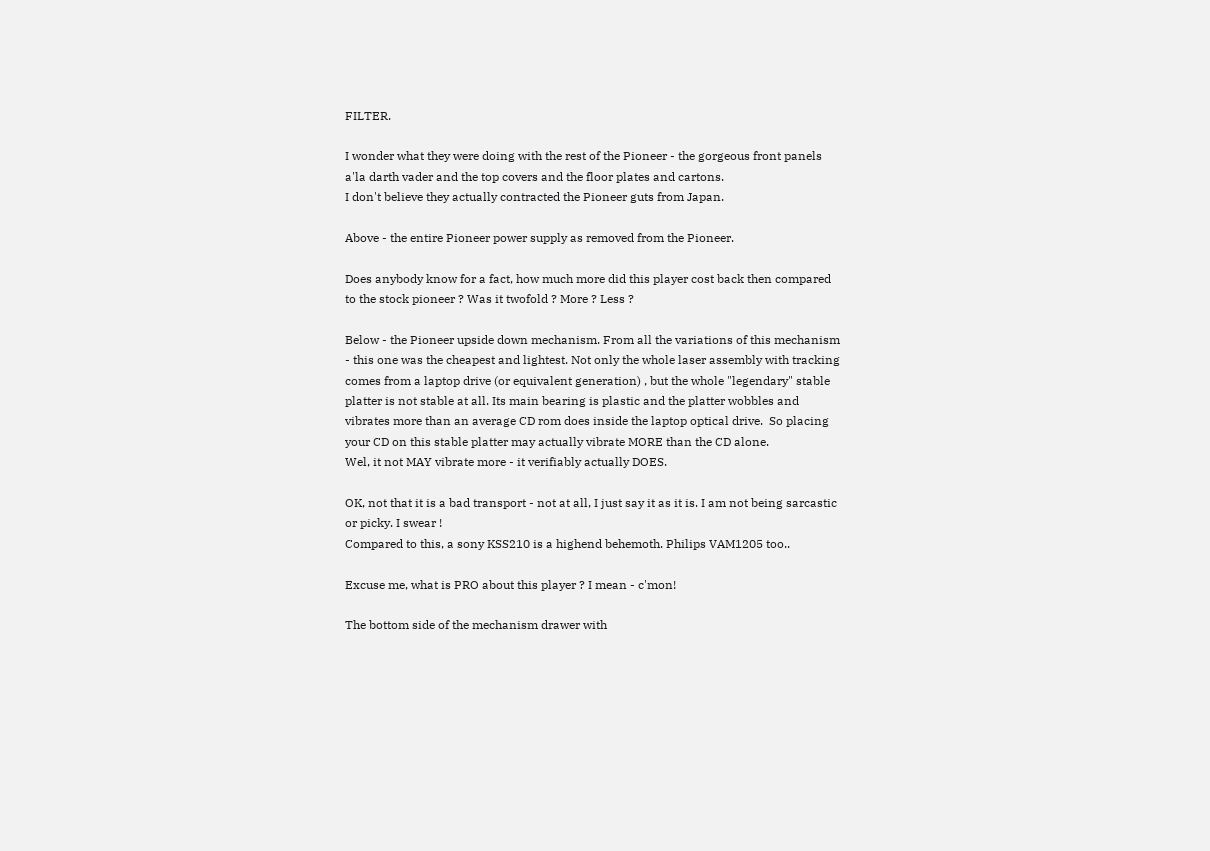FILTER.

I wonder what they were doing with the rest of the Pioneer - the gorgeous front panels a'la darth vader and the top covers and the floor plates and cartons.
I don't believe they actually contracted the Pioneer guts from Japan.

Above - the entire Pioneer power supply as removed from the Pioneer.

Does anybody know for a fact, how much more did this player cost back then compared to the stock pioneer ? Was it twofold ? More ? Less ?

Below - the Pioneer upside down mechanism. From all the variations of this mechanism - this one was the cheapest and lightest. Not only the whole laser assembly with tracking comes from a laptop drive (or equivalent generation) , but the whole "legendary" stable platter is not stable at all. Its main bearing is plastic and the platter wobbles and vibrates more than an average CD rom does inside the laptop optical drive.  So placing your CD on this stable platter may actually vibrate MORE than the CD alone.
Wel, it not MAY vibrate more - it verifiably actually DOES.

OK, not that it is a bad transport - not at all, I just say it as it is. I am not being sarcastic or picky. I swear !
Compared to this, a sony KSS210 is a highend behemoth. Philips VAM1205 too..

Excuse me, what is PRO about this player ? I mean - c'mon!

The bottom side of the mechanism drawer with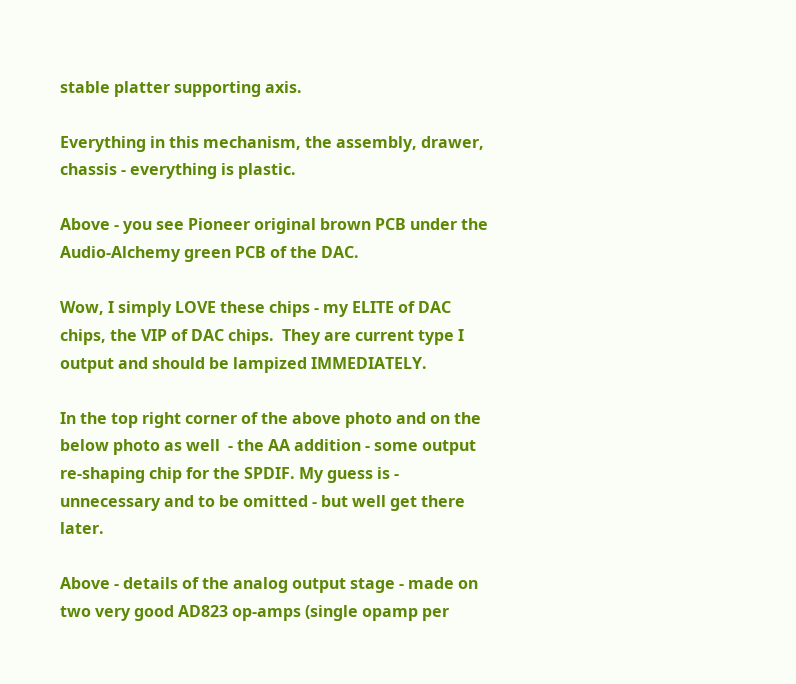stable platter supporting axis.

Everything in this mechanism, the assembly, drawer, chassis - everything is plastic.

Above - you see Pioneer original brown PCB under the Audio-Alchemy green PCB of the DAC.

Wow, I simply LOVE these chips - my ELITE of DAC chips, the VIP of DAC chips.  They are current type I output and should be lampized IMMEDIATELY.

In the top right corner of the above photo and on the below photo as well  - the AA addition - some output re-shaping chip for the SPDIF. My guess is - unnecessary and to be omitted - but well get there later.

Above - details of the analog output stage - made on two very good AD823 op-amps (single opamp per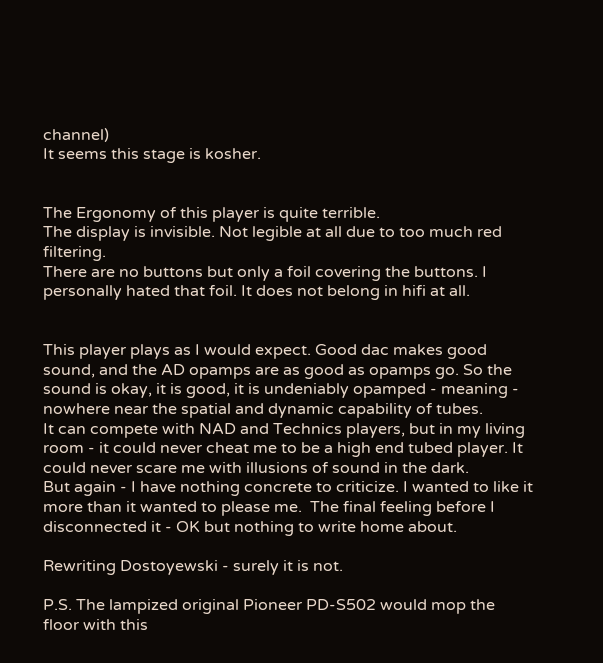channel)
It seems this stage is kosher.


The Ergonomy of this player is quite terrible.
The display is invisible. Not legible at all due to too much red filtering.
There are no buttons but only a foil covering the buttons. I personally hated that foil. It does not belong in hifi at all.


This player plays as I would expect. Good dac makes good sound, and the AD opamps are as good as opamps go. So the sound is okay, it is good, it is undeniably opamped - meaning - nowhere near the spatial and dynamic capability of tubes.
It can compete with NAD and Technics players, but in my living room - it could never cheat me to be a high end tubed player. It could never scare me with illusions of sound in the dark.
But again - I have nothing concrete to criticize. I wanted to like it more than it wanted to please me.  The final feeling before I disconnected it - OK but nothing to write home about.

Rewriting Dostoyewski - surely it is not.

P.S. The lampized original Pioneer PD-S502 would mop the floor with this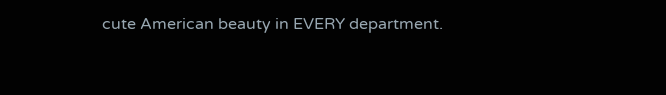cute American beauty in EVERY department.